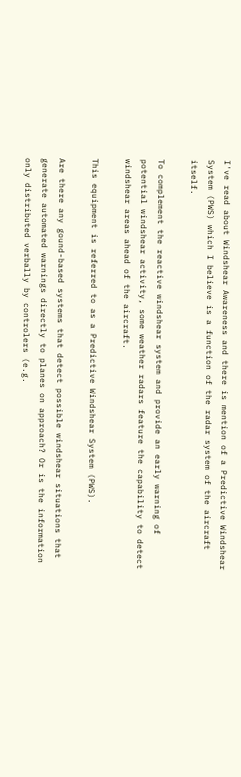I've read about Windshear Awareness and there is mention of a Predictive Windshear System (PWS) which I believe is a function of the radar system of the aircraft itself.

To complement the reactive windshear system and provide an early warning of potential windshear activity, some weather radars feature the capability to detect windshear areas ahead of the aircraft.

This equipment is referred to as a Predictive Windshear System (PWS).

Are there any gound-based systems that detect possible windshear situations that generate automated warnings directly to planes on approach? Or is the information only distributed verbally by controlers (e.g.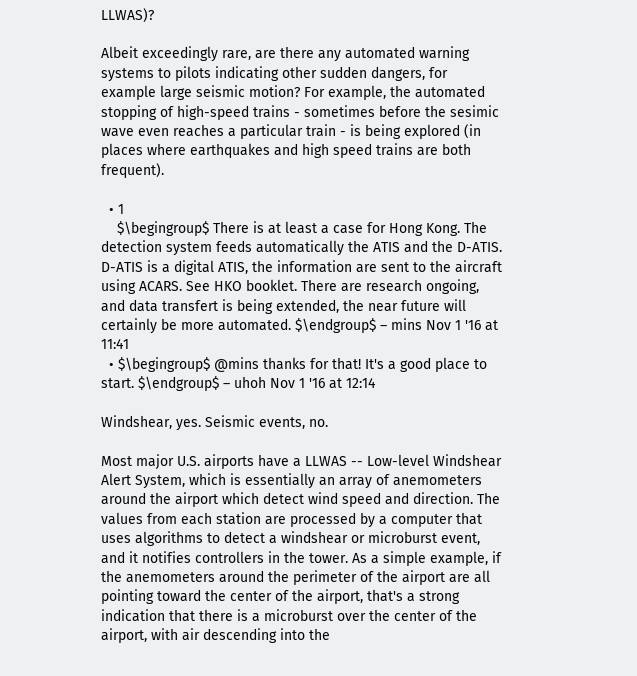LLWAS)?

Albeit exceedingly rare, are there any automated warning systems to pilots indicating other sudden dangers, for example large seismic motion? For example, the automated stopping of high-speed trains - sometimes before the sesimic wave even reaches a particular train - is being explored (in places where earthquakes and high speed trains are both frequent).

  • 1
    $\begingroup$ There is at least a case for Hong Kong. The detection system feeds automatically the ATIS and the D-ATIS. D-ATIS is a digital ATIS, the information are sent to the aircraft using ACARS. See HKO booklet. There are research ongoing, and data transfert is being extended, the near future will certainly be more automated. $\endgroup$ – mins Nov 1 '16 at 11:41
  • $\begingroup$ @mins thanks for that! It's a good place to start. $\endgroup$ – uhoh Nov 1 '16 at 12:14

Windshear, yes. Seismic events, no.

Most major U.S. airports have a LLWAS -- Low-level Windshear Alert System, which is essentially an array of anemometers around the airport which detect wind speed and direction. The values from each station are processed by a computer that uses algorithms to detect a windshear or microburst event, and it notifies controllers in the tower. As a simple example, if the anemometers around the perimeter of the airport are all pointing toward the center of the airport, that's a strong indication that there is a microburst over the center of the airport, with air descending into the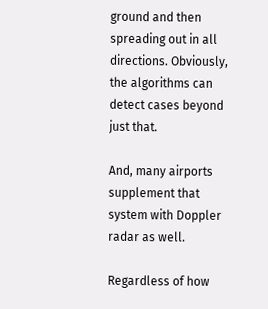ground and then spreading out in all directions. Obviously, the algorithms can detect cases beyond just that.

And, many airports supplement that system with Doppler radar as well.

Regardless of how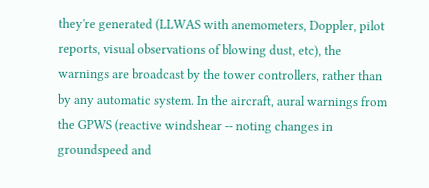they're generated (LLWAS with anemometers, Doppler, pilot reports, visual observations of blowing dust, etc), the warnings are broadcast by the tower controllers, rather than by any automatic system. In the aircraft, aural warnings from the GPWS (reactive windshear -- noting changes in groundspeed and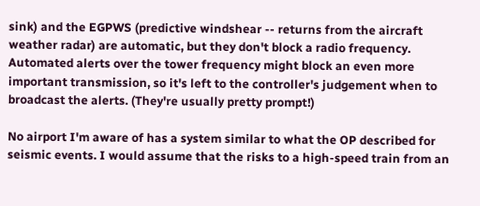sink) and the EGPWS (predictive windshear -- returns from the aircraft weather radar) are automatic, but they don't block a radio frequency. Automated alerts over the tower frequency might block an even more important transmission, so it's left to the controller's judgement when to broadcast the alerts. (They're usually pretty prompt!)

No airport I'm aware of has a system similar to what the OP described for seismic events. I would assume that the risks to a high-speed train from an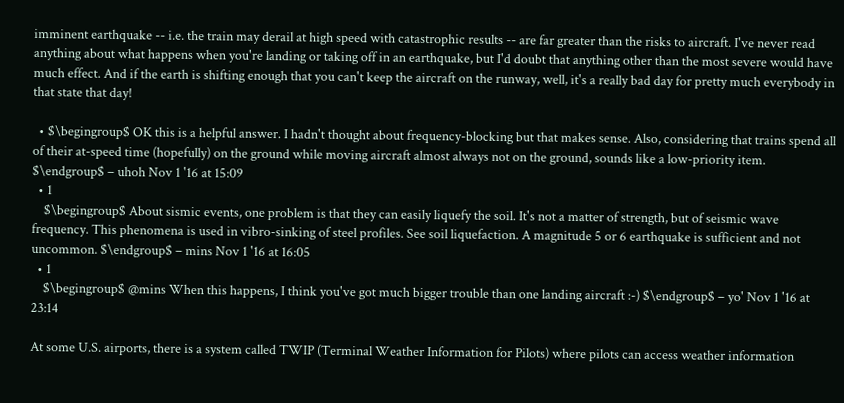imminent earthquake -- i.e. the train may derail at high speed with catastrophic results -- are far greater than the risks to aircraft. I've never read anything about what happens when you're landing or taking off in an earthquake, but I'd doubt that anything other than the most severe would have much effect. And if the earth is shifting enough that you can't keep the aircraft on the runway, well, it's a really bad day for pretty much everybody in that state that day!

  • $\begingroup$ OK this is a helpful answer. I hadn't thought about frequency-blocking but that makes sense. Also, considering that trains spend all of their at-speed time (hopefully) on the ground while moving aircraft almost always not on the ground, sounds like a low-priority item. $\endgroup$ – uhoh Nov 1 '16 at 15:09
  • 1
    $\begingroup$ About sismic events, one problem is that they can easily liquefy the soil. It's not a matter of strength, but of seismic wave frequency. This phenomena is used in vibro-sinking of steel profiles. See soil liquefaction. A magnitude 5 or 6 earthquake is sufficient and not uncommon. $\endgroup$ – mins Nov 1 '16 at 16:05
  • 1
    $\begingroup$ @mins When this happens, I think you've got much bigger trouble than one landing aircraft :-) $\endgroup$ – yo' Nov 1 '16 at 23:14

At some U.S. airports, there is a system called TWIP (Terminal Weather Information for Pilots) where pilots can access weather information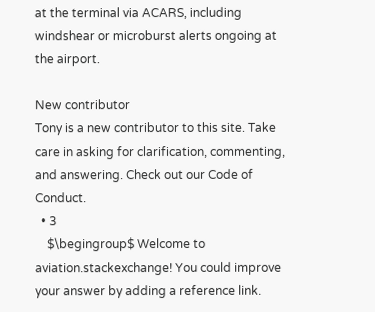at the terminal via ACARS, including windshear or microburst alerts ongoing at the airport.

New contributor
Tony is a new contributor to this site. Take care in asking for clarification, commenting, and answering. Check out our Code of Conduct.
  • 3
    $\begingroup$ Welcome to aviation.stackexchange! You could improve your answer by adding a reference link.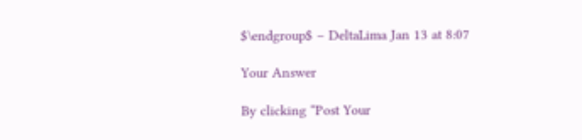$\endgroup$ – DeltaLima Jan 13 at 8:07

Your Answer

By clicking “Post Your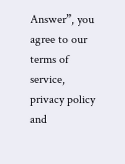Answer”, you agree to our terms of service, privacy policy and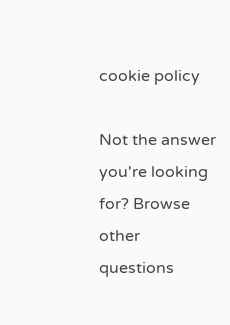cookie policy

Not the answer you're looking for? Browse other questions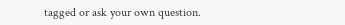tagged or ask your own question.